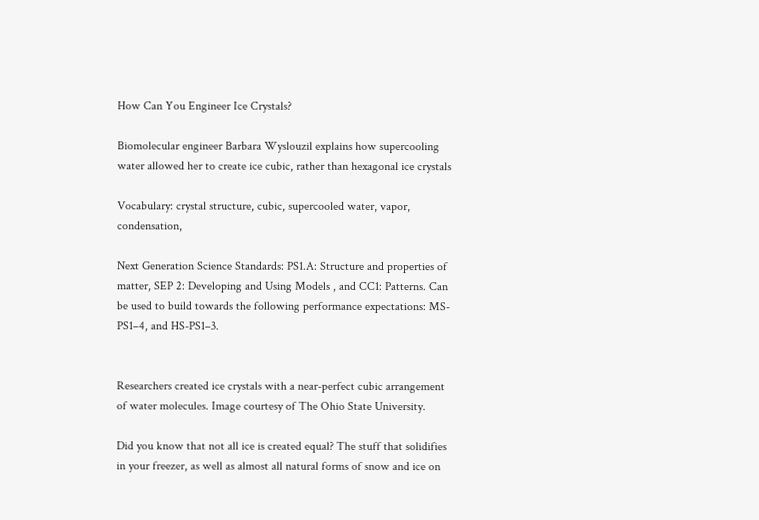How Can You Engineer Ice Crystals?

Biomolecular engineer Barbara Wyslouzil explains how supercooling water allowed her to create ice cubic, rather than hexagonal ice crystals

Vocabulary: crystal structure, cubic, supercooled water, vapor, condensation,

Next Generation Science Standards: PS1.A: Structure and properties of matter, SEP 2: Developing and Using Models , and CC1: Patterns. Can be used to build towards the following performance expectations: MS-PS1–4, and HS-PS1–3.


Researchers created ice crystals with a near-perfect cubic arrangement of water molecules. Image courtesy of The Ohio State University.

Did you know that not all ice is created equal? The stuff that solidifies in your freezer, as well as almost all natural forms of snow and ice on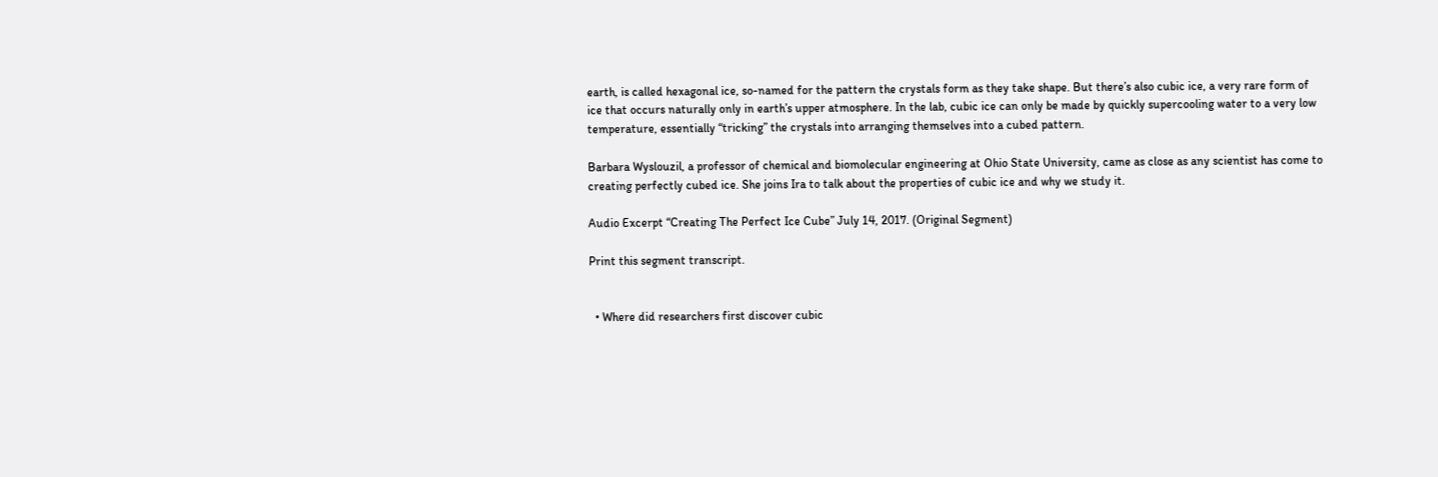earth, is called hexagonal ice, so-named for the pattern the crystals form as they take shape. But there’s also cubic ice, a very rare form of ice that occurs naturally only in earth’s upper atmosphere. In the lab, cubic ice can only be made by quickly supercooling water to a very low temperature, essentially “tricking” the crystals into arranging themselves into a cubed pattern.

Barbara Wyslouzil, a professor of chemical and biomolecular engineering at Ohio State University, came as close as any scientist has come to creating perfectly cubed ice. She joins Ira to talk about the properties of cubic ice and why we study it.

Audio Excerpt “Creating The Perfect Ice Cube” July 14, 2017. (Original Segment)

Print this segment transcript.


  • Where did researchers first discover cubic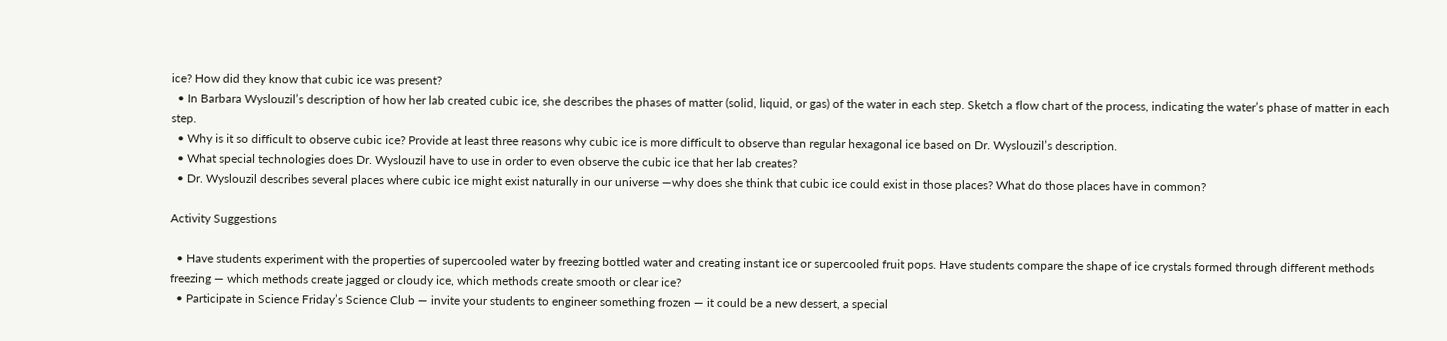ice? How did they know that cubic ice was present?
  • In Barbara Wyslouzil’s description of how her lab created cubic ice, she describes the phases of matter (solid, liquid, or gas) of the water in each step. Sketch a flow chart of the process, indicating the water’s phase of matter in each step.
  • Why is it so difficult to observe cubic ice? Provide at least three reasons why cubic ice is more difficult to observe than regular hexagonal ice based on Dr. Wyslouzil’s description.
  • What special technologies does Dr. Wyslouzil have to use in order to even observe the cubic ice that her lab creates?
  • Dr. Wyslouzil describes several places where cubic ice might exist naturally in our universe —why does she think that cubic ice could exist in those places? What do those places have in common?

Activity Suggestions

  • Have students experiment with the properties of supercooled water by freezing bottled water and creating instant ice or supercooled fruit pops. Have students compare the shape of ice crystals formed through different methods freezing — which methods create jagged or cloudy ice, which methods create smooth or clear ice?
  • Participate in Science Friday’s Science Club — invite your students to engineer something frozen — it could be a new dessert, a special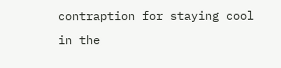contraption for staying cool in the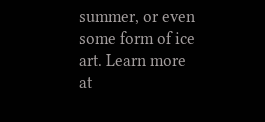summer, or even some form of ice art. Learn more at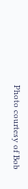Photo courtesy of Bob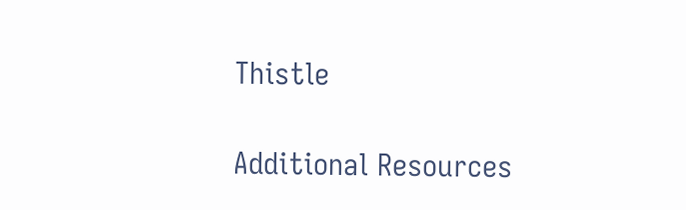Thistle

Additional Resources